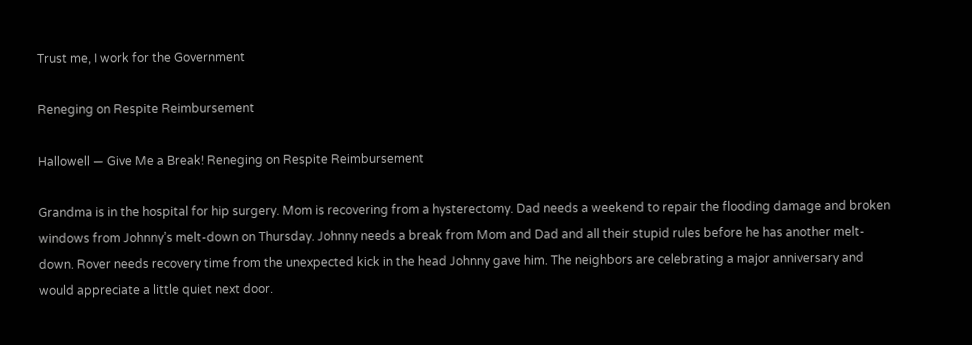Trust me, I work for the Government

Reneging on Respite Reimbursement

Hallowell — Give Me a Break! Reneging on Respite Reimbursement

Grandma is in the hospital for hip surgery. Mom is recovering from a hysterectomy. Dad needs a weekend to repair the flooding damage and broken windows from Johnny’s melt-down on Thursday. Johnny needs a break from Mom and Dad and all their stupid rules before he has another melt-down. Rover needs recovery time from the unexpected kick in the head Johnny gave him. The neighbors are celebrating a major anniversary and would appreciate a little quiet next door.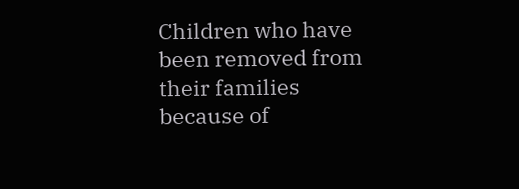Children who have been removed from their families because of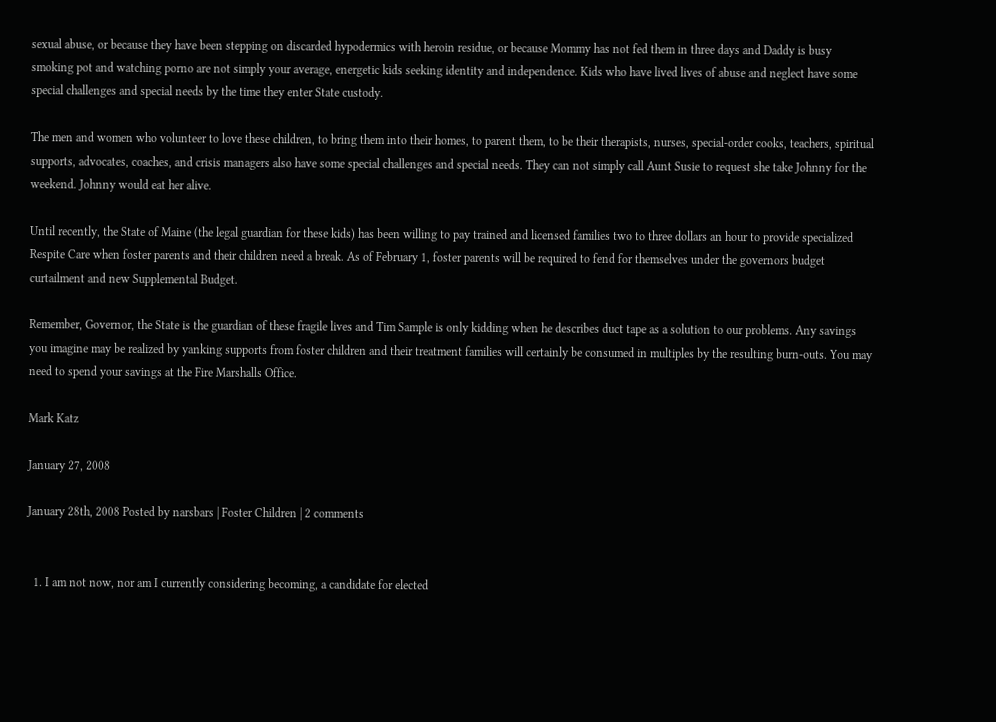sexual abuse, or because they have been stepping on discarded hypodermics with heroin residue, or because Mommy has not fed them in three days and Daddy is busy smoking pot and watching porno are not simply your average, energetic kids seeking identity and independence. Kids who have lived lives of abuse and neglect have some special challenges and special needs by the time they enter State custody.

The men and women who volunteer to love these children, to bring them into their homes, to parent them, to be their therapists, nurses, special-order cooks, teachers, spiritual supports, advocates, coaches, and crisis managers also have some special challenges and special needs. They can not simply call Aunt Susie to request she take Johnny for the weekend. Johnny would eat her alive.

Until recently, the State of Maine (the legal guardian for these kids) has been willing to pay trained and licensed families two to three dollars an hour to provide specialized Respite Care when foster parents and their children need a break. As of February 1, foster parents will be required to fend for themselves under the governors budget curtailment and new Supplemental Budget.

Remember, Governor, the State is the guardian of these fragile lives and Tim Sample is only kidding when he describes duct tape as a solution to our problems. Any savings you imagine may be realized by yanking supports from foster children and their treatment families will certainly be consumed in multiples by the resulting burn-outs. You may need to spend your savings at the Fire Marshalls Office.

Mark Katz

January 27, 2008

January 28th, 2008 Posted by narsbars | Foster Children | 2 comments


  1. I am not now, nor am I currently considering becoming, a candidate for elected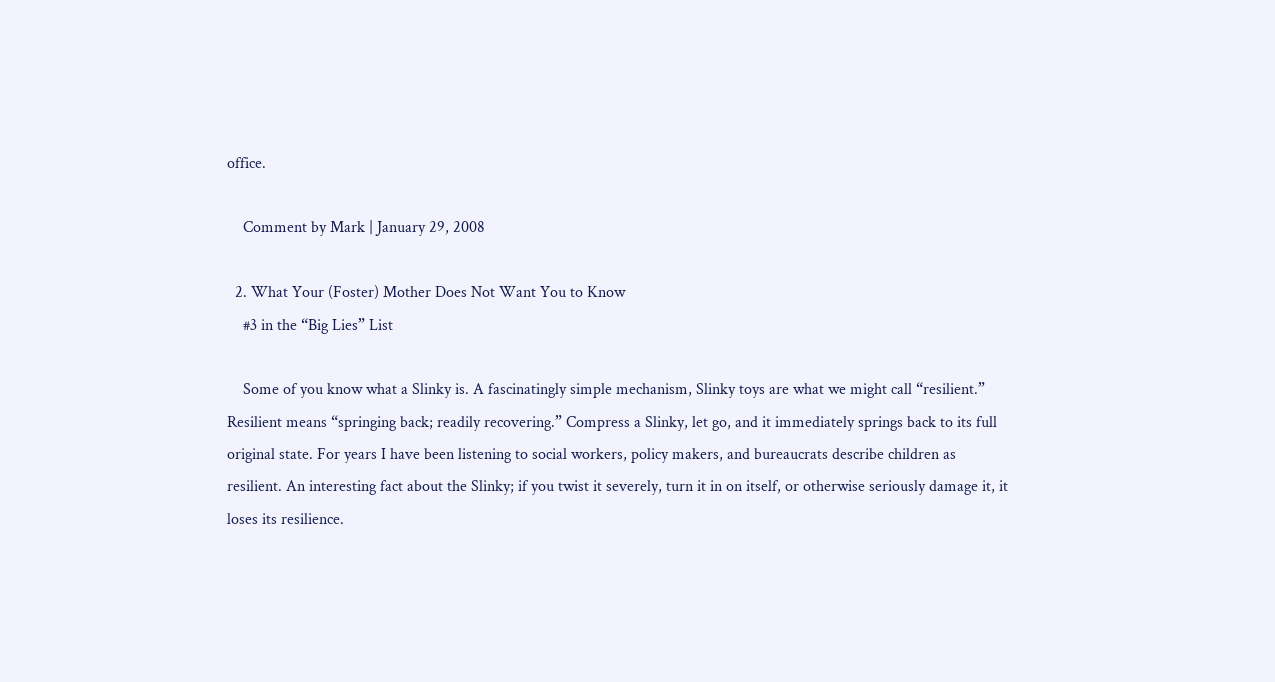office.

    Comment by Mark | January 29, 2008

  2. What Your (Foster) Mother Does Not Want You to Know
    #3 in the “Big Lies” List

    Some of you know what a Slinky is. A fascinatingly simple mechanism, Slinky toys are what we might call “resilient.” Resilient means “springing back; readily recovering.” Compress a Slinky, let go, and it immediately springs back to its full original state. For years I have been listening to social workers, policy makers, and bureaucrats describe children as resilient. An interesting fact about the Slinky; if you twist it severely, turn it in on itself, or otherwise seriously damage it, it loses its resilience.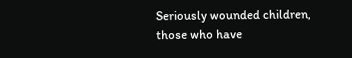Seriously wounded children, those who have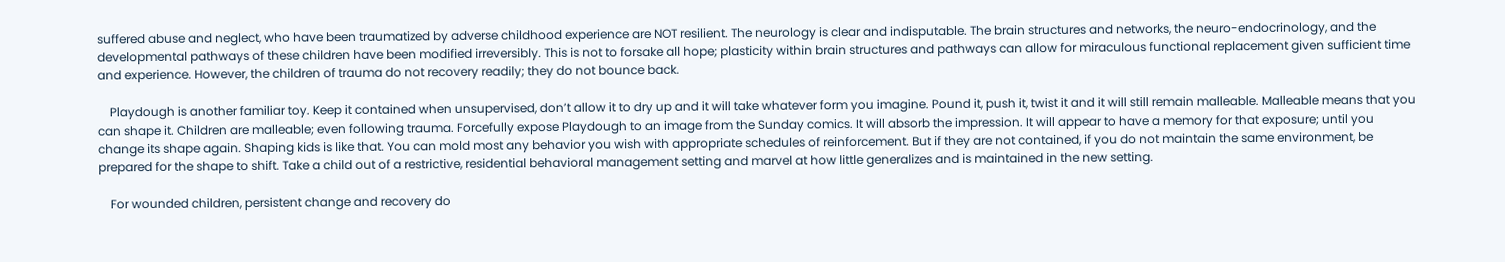suffered abuse and neglect, who have been traumatized by adverse childhood experience are NOT resilient. The neurology is clear and indisputable. The brain structures and networks, the neuro-endocrinology, and the developmental pathways of these children have been modified irreversibly. This is not to forsake all hope; plasticity within brain structures and pathways can allow for miraculous functional replacement given sufficient time and experience. However, the children of trauma do not recovery readily; they do not bounce back.

    Playdough is another familiar toy. Keep it contained when unsupervised, don’t allow it to dry up and it will take whatever form you imagine. Pound it, push it, twist it and it will still remain malleable. Malleable means that you can shape it. Children are malleable; even following trauma. Forcefully expose Playdough to an image from the Sunday comics. It will absorb the impression. It will appear to have a memory for that exposure; until you change its shape again. Shaping kids is like that. You can mold most any behavior you wish with appropriate schedules of reinforcement. But if they are not contained, if you do not maintain the same environment, be prepared for the shape to shift. Take a child out of a restrictive, residential behavioral management setting and marvel at how little generalizes and is maintained in the new setting.

    For wounded children, persistent change and recovery do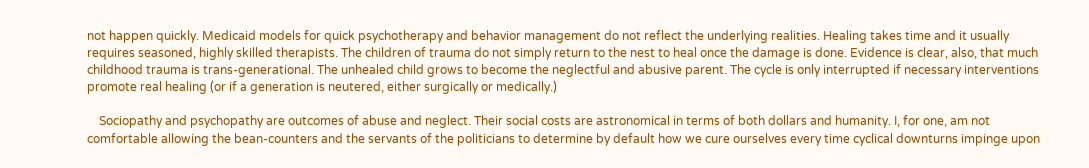not happen quickly. Medicaid models for quick psychotherapy and behavior management do not reflect the underlying realities. Healing takes time and it usually requires seasoned, highly skilled therapists. The children of trauma do not simply return to the nest to heal once the damage is done. Evidence is clear, also, that much childhood trauma is trans-generational. The unhealed child grows to become the neglectful and abusive parent. The cycle is only interrupted if necessary interventions promote real healing (or if a generation is neutered, either surgically or medically.)

    Sociopathy and psychopathy are outcomes of abuse and neglect. Their social costs are astronomical in terms of both dollars and humanity. I, for one, am not comfortable allowing the bean-counters and the servants of the politicians to determine by default how we cure ourselves every time cyclical downturns impinge upon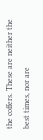the coffers. These are neither the best times, nor are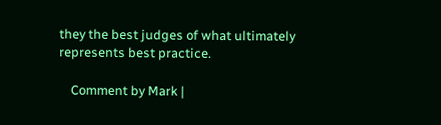they the best judges of what ultimately represents best practice.

    Comment by Mark |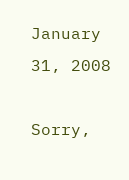January 31, 2008

Sorry,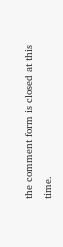the comment form is closed at this time.